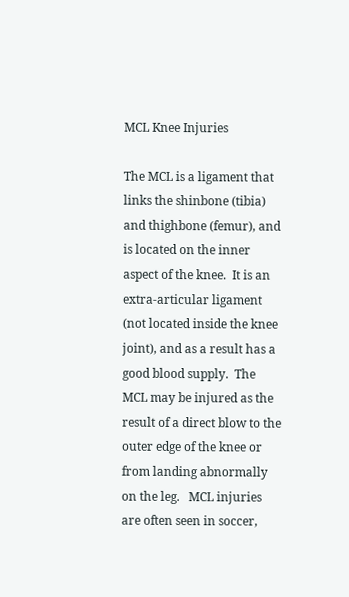MCL Knee Injuries

The MCL is a ligament that links the shinbone (tibia) and thighbone (femur), and is located on the inner aspect of the knee.  It is an extra-articular ligament (not located inside the knee joint), and as a result has a good blood supply.  The MCL may be injured as the result of a direct blow to the outer edge of the knee or from landing abnormally on the leg.   MCL injuries are often seen in soccer,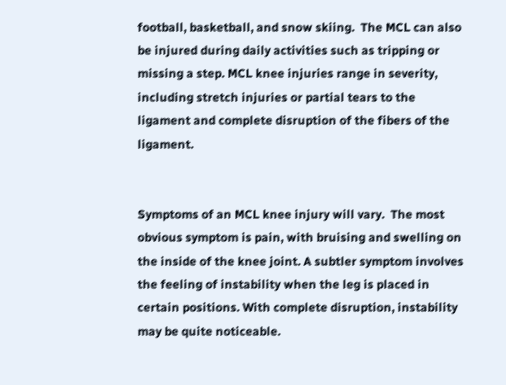football, basketball, and snow skiing.  The MCL can also be injured during daily activities such as tripping or missing a step. MCL knee injuries range in severity, including stretch injuries or partial tears to the ligament and complete disruption of the fibers of the ligament.


Symptoms of an MCL knee injury will vary.  The most obvious symptom is pain, with bruising and swelling on the inside of the knee joint. A subtler symptom involves the feeling of instability when the leg is placed in certain positions. With complete disruption, instability may be quite noticeable.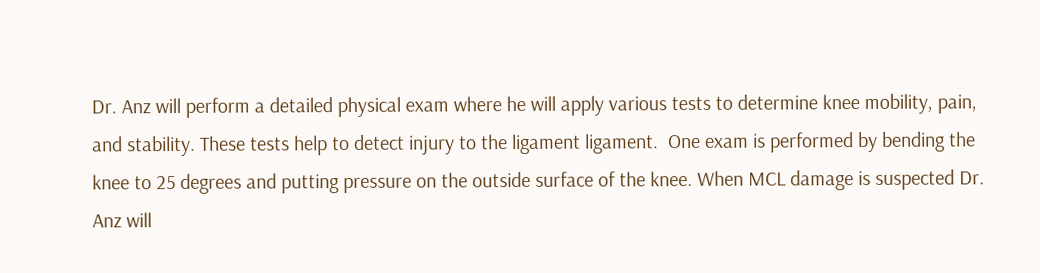Dr. Anz will perform a detailed physical exam where he will apply various tests to determine knee mobility, pain, and stability. These tests help to detect injury to the ligament ligament.  One exam is performed by bending the knee to 25 degrees and putting pressure on the outside surface of the knee. When MCL damage is suspected Dr. Anz will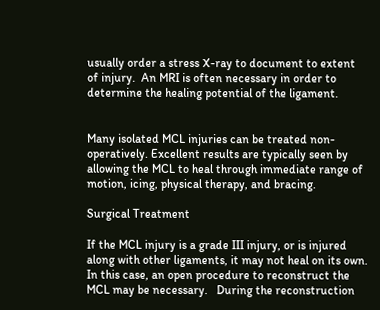usually order a stress X-ray to document to extent of injury.  An MRI is often necessary in order to determine the healing potential of the ligament.


Many isolated MCL injuries can be treated non-operatively. Excellent results are typically seen by allowing the MCL to heal through immediate range of motion, icing, physical therapy, and bracing.

Surgical Treatment

If the MCL injury is a grade III injury, or is injured along with other ligaments, it may not heal on its own.  In this case, an open procedure to reconstruct the MCL may be necessary.   During the reconstruction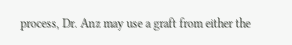process, Dr. Anz may use a graft from either the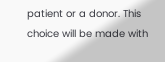patient or a donor. This choice will be made with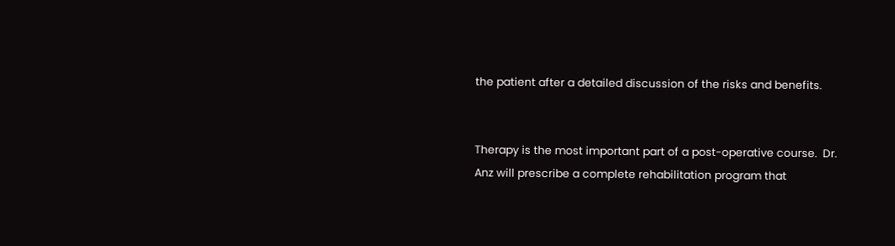the patient after a detailed discussion of the risks and benefits.


Therapy is the most important part of a post-operative course.  Dr. Anz will prescribe a complete rehabilitation program that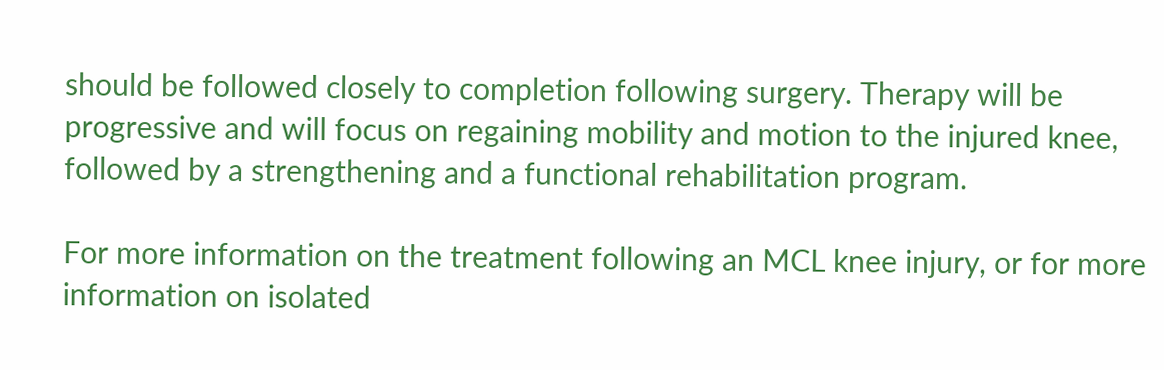should be followed closely to completion following surgery. Therapy will be progressive and will focus on regaining mobility and motion to the injured knee, followed by a strengthening and a functional rehabilitation program.

For more information on the treatment following an MCL knee injury, or for more information on isolated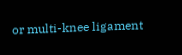or multi-knee ligament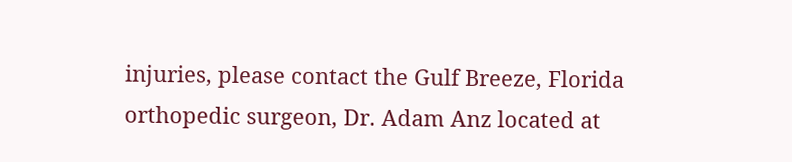injuries, please contact the Gulf Breeze, Florida orthopedic surgeon, Dr. Adam Anz located at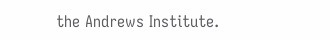the Andrews Institute.